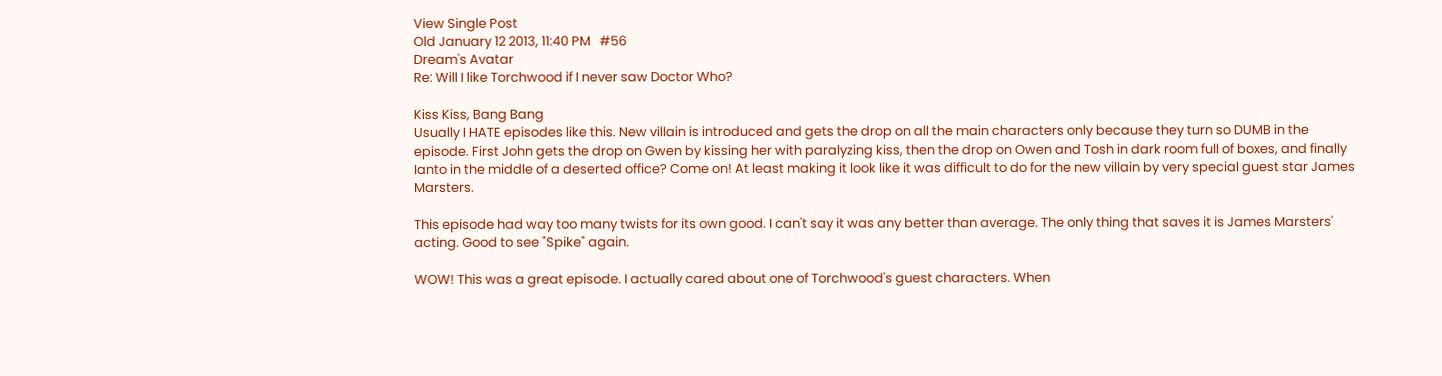View Single Post
Old January 12 2013, 11:40 PM   #56
Dream's Avatar
Re: Will I like Torchwood if I never saw Doctor Who?

Kiss Kiss, Bang Bang
Usually I HATE episodes like this. New villain is introduced and gets the drop on all the main characters only because they turn so DUMB in the episode. First John gets the drop on Gwen by kissing her with paralyzing kiss, then the drop on Owen and Tosh in dark room full of boxes, and finally Ianto in the middle of a deserted office? Come on! At least making it look like it was difficult to do for the new villain by very special guest star James Marsters.

This episode had way too many twists for its own good. I can't say it was any better than average. The only thing that saves it is James Marsters' acting. Good to see "Spike" again.

WOW! This was a great episode. I actually cared about one of Torchwood's guest characters. When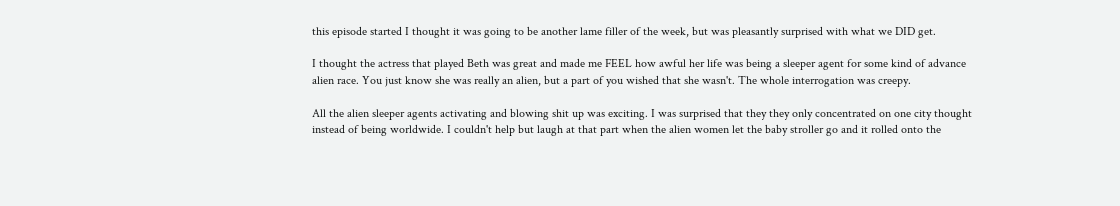this episode started I thought it was going to be another lame filler of the week, but was pleasantly surprised with what we DID get.

I thought the actress that played Beth was great and made me FEEL how awful her life was being a sleeper agent for some kind of advance alien race. You just know she was really an alien, but a part of you wished that she wasn't. The whole interrogation was creepy.

All the alien sleeper agents activating and blowing shit up was exciting. I was surprised that they they only concentrated on one city thought instead of being worldwide. I couldn't help but laugh at that part when the alien women let the baby stroller go and it rolled onto the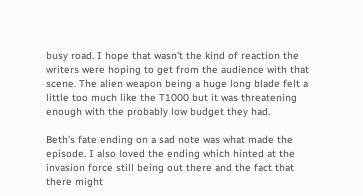busy road. I hope that wasn't the kind of reaction the writers were hoping to get from the audience with that scene. The alien weapon being a huge long blade felt a little too much like the T1000 but it was threatening enough with the probably low budget they had.

Beth's fate ending on a sad note was what made the episode. I also loved the ending which hinted at the invasion force still being out there and the fact that there might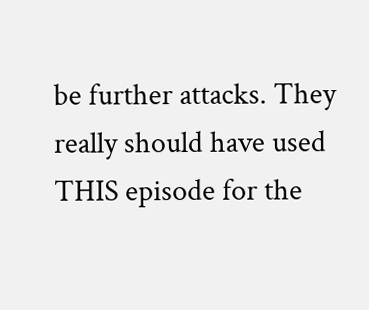be further attacks. They really should have used THIS episode for the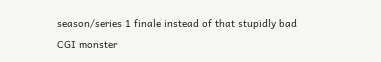season/series 1 finale instead of that stupidly bad CGI monster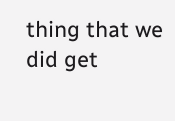thing that we did get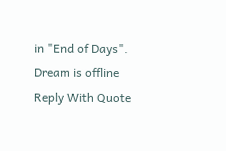in "End of Days".
Dream is offline   Reply With Quote